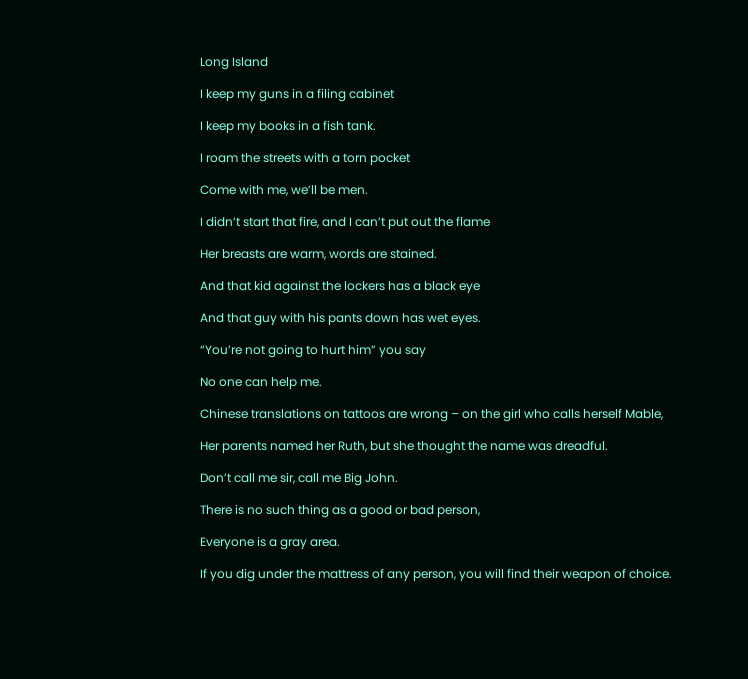Long Island

I keep my guns in a filing cabinet

I keep my books in a fish tank.

I roam the streets with a torn pocket

Come with me, we’ll be men.

I didn’t start that fire, and I can’t put out the flame

Her breasts are warm, words are stained.

And that kid against the lockers has a black eye

And that guy with his pants down has wet eyes.

“You’re not going to hurt him” you say

No one can help me.

Chinese translations on tattoos are wrong – on the girl who calls herself Mable,

Her parents named her Ruth, but she thought the name was dreadful.

Don’t call me sir, call me Big John.

There is no such thing as a good or bad person,

Everyone is a gray area.

If you dig under the mattress of any person, you will find their weapon of choice.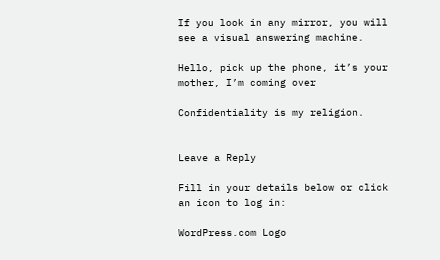If you look in any mirror, you will see a visual answering machine.

Hello, pick up the phone, it’s your mother, I’m coming over

Confidentiality is my religion.


Leave a Reply

Fill in your details below or click an icon to log in:

WordPress.com Logo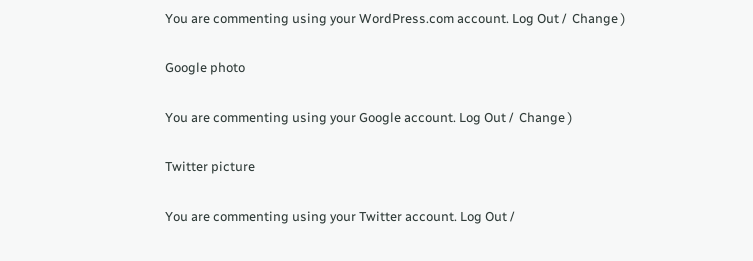You are commenting using your WordPress.com account. Log Out /  Change )

Google photo

You are commenting using your Google account. Log Out /  Change )

Twitter picture

You are commenting using your Twitter account. Log Out /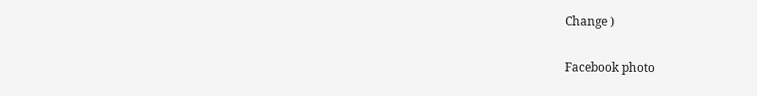Change )

Facebook photo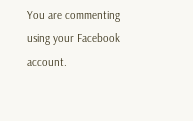You are commenting using your Facebook account.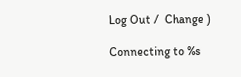Log Out /  Change )

Connecting to %s